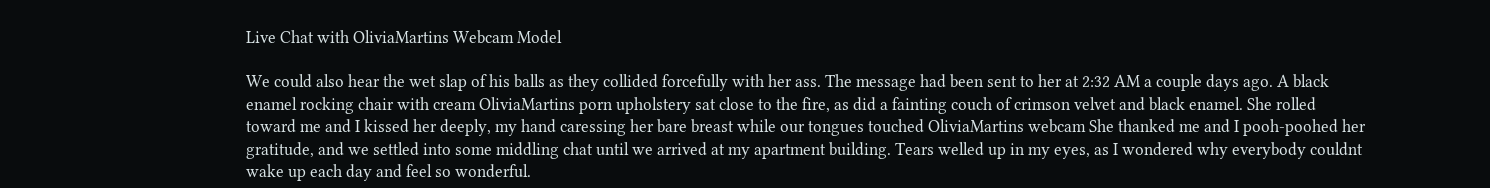Live Chat with OliviaMartins Webcam Model

We could also hear the wet slap of his balls as they collided forcefully with her ass. The message had been sent to her at 2:32 AM a couple days ago. A black enamel rocking chair with cream OliviaMartins porn upholstery sat close to the fire, as did a fainting couch of crimson velvet and black enamel. She rolled toward me and I kissed her deeply, my hand caressing her bare breast while our tongues touched OliviaMartins webcam She thanked me and I pooh-poohed her gratitude, and we settled into some middling chat until we arrived at my apartment building. Tears welled up in my eyes, as I wondered why everybody couldnt wake up each day and feel so wonderful.